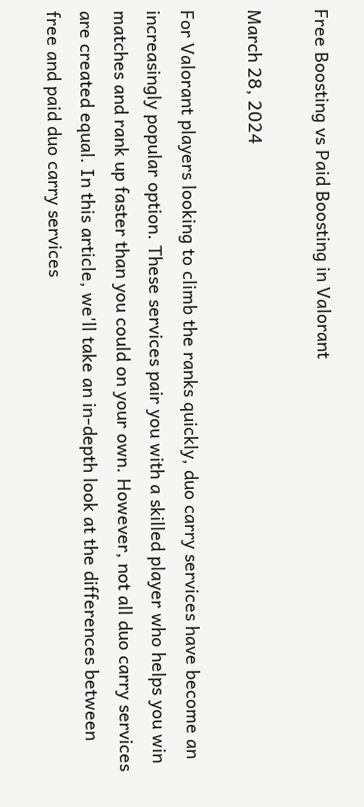Free Boosting vs Paid Boosting in Valorant

March 28, 2024

For Valorant players looking to climb the ranks quickly, duo carry services have become an increasingly popular option. These services pair you with a skilled player who helps you win matches and rank up faster than you could on your own. However, not all duo carry services are created equal. In this article, we'll take an in-depth look at the differences between free and paid duo carry services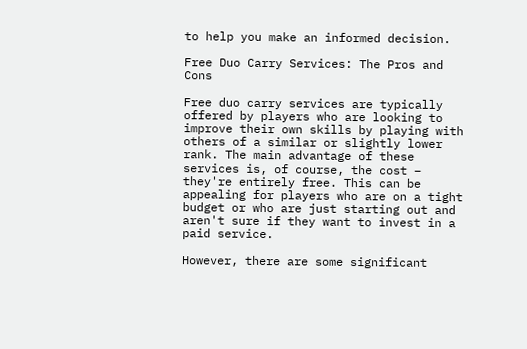to help you make an informed decision.

Free Duo Carry Services: The Pros and Cons

Free duo carry services are typically offered by players who are looking to improve their own skills by playing with others of a similar or slightly lower rank. The main advantage of these services is, of course, the cost – they're entirely free. This can be appealing for players who are on a tight budget or who are just starting out and aren't sure if they want to invest in a paid service.

However, there are some significant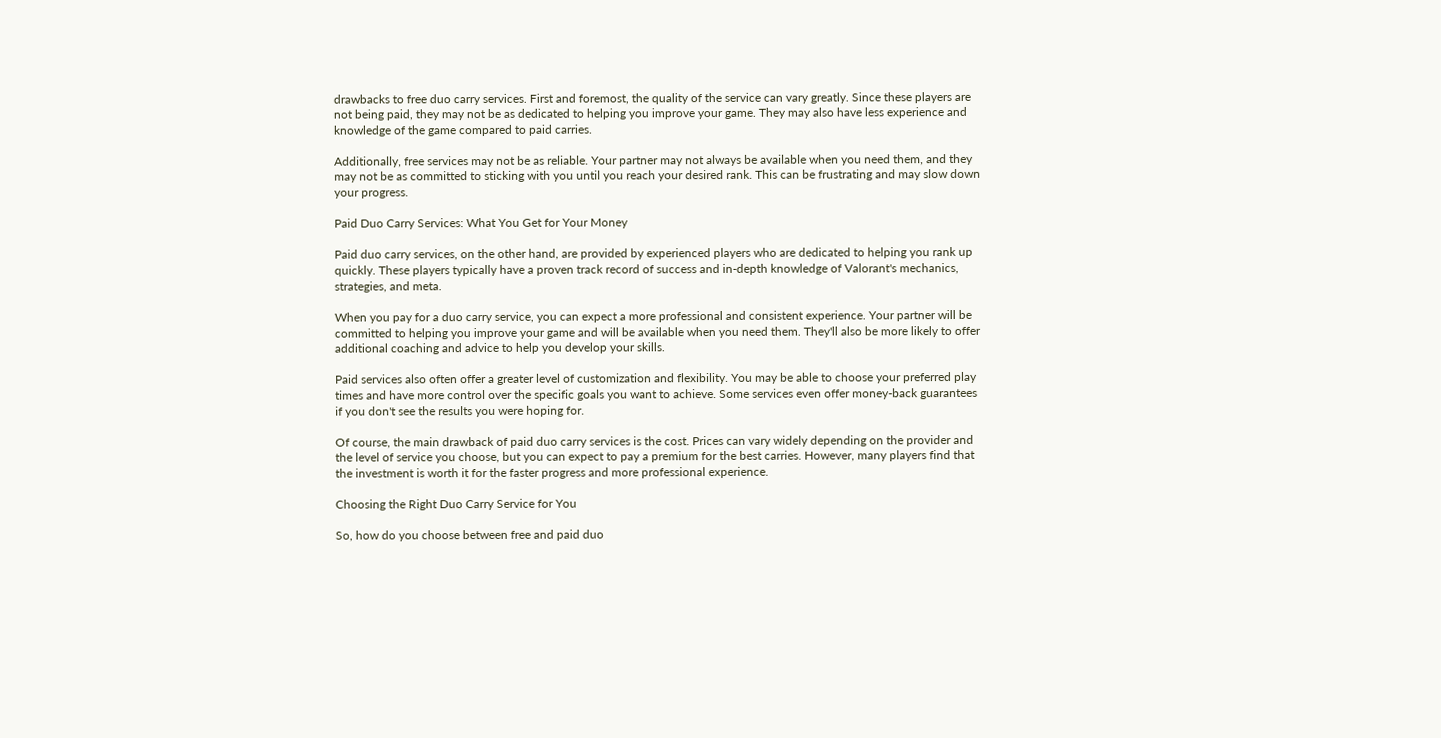drawbacks to free duo carry services. First and foremost, the quality of the service can vary greatly. Since these players are not being paid, they may not be as dedicated to helping you improve your game. They may also have less experience and knowledge of the game compared to paid carries.

Additionally, free services may not be as reliable. Your partner may not always be available when you need them, and they may not be as committed to sticking with you until you reach your desired rank. This can be frustrating and may slow down your progress.

Paid Duo Carry Services: What You Get for Your Money

Paid duo carry services, on the other hand, are provided by experienced players who are dedicated to helping you rank up quickly. These players typically have a proven track record of success and in-depth knowledge of Valorant's mechanics, strategies, and meta.

When you pay for a duo carry service, you can expect a more professional and consistent experience. Your partner will be committed to helping you improve your game and will be available when you need them. They'll also be more likely to offer additional coaching and advice to help you develop your skills.

Paid services also often offer a greater level of customization and flexibility. You may be able to choose your preferred play times and have more control over the specific goals you want to achieve. Some services even offer money-back guarantees if you don't see the results you were hoping for.

Of course, the main drawback of paid duo carry services is the cost. Prices can vary widely depending on the provider and the level of service you choose, but you can expect to pay a premium for the best carries. However, many players find that the investment is worth it for the faster progress and more professional experience.

Choosing the Right Duo Carry Service for You

So, how do you choose between free and paid duo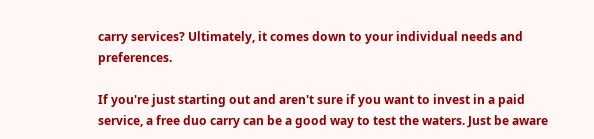carry services? Ultimately, it comes down to your individual needs and preferences.

If you're just starting out and aren't sure if you want to invest in a paid service, a free duo carry can be a good way to test the waters. Just be aware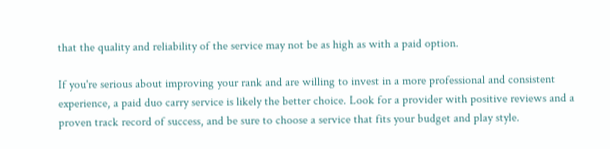that the quality and reliability of the service may not be as high as with a paid option.

If you're serious about improving your rank and are willing to invest in a more professional and consistent experience, a paid duo carry service is likely the better choice. Look for a provider with positive reviews and a proven track record of success, and be sure to choose a service that fits your budget and play style.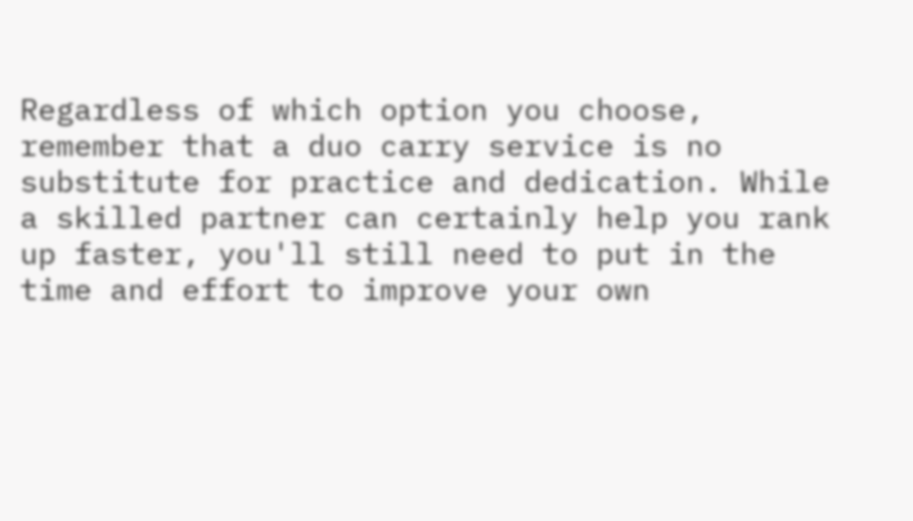Regardless of which option you choose, remember that a duo carry service is no substitute for practice and dedication. While a skilled partner can certainly help you rank up faster, you'll still need to put in the time and effort to improve your own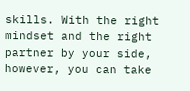skills. With the right mindset and the right partner by your side, however, you can take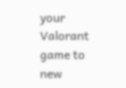your Valorant game to new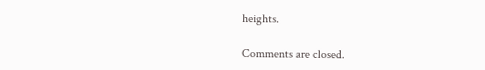heights.

Comments are closed.